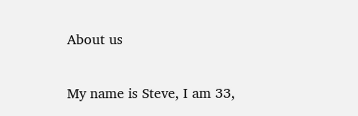About us


My name is Steve, I am 33,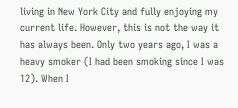living in New York City and fully enjoying my current life. However, this is not the way it has always been. Only two years ago, I was a heavy smoker (I had been smoking since I was 12). When I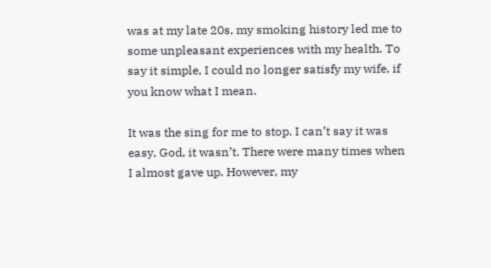was at my late 20s, my smoking history led me to some unpleasant experiences with my health. To say it simple, I could no longer satisfy my wife, if you know what I mean.

It was the sing for me to stop. I can’t say it was easy, God, it wasn’t. There were many times when I almost gave up. However, my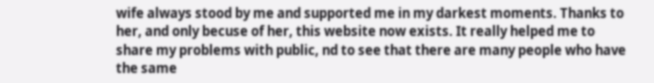wife always stood by me and supported me in my darkest moments. Thanks to her, and only becuse of her, this website now exists. It really helped me to  share my problems with public, nd to see that there are many people who have the same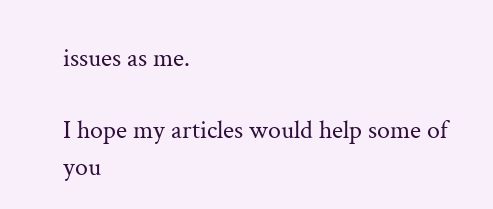issues as me.

I hope my articles would help some of you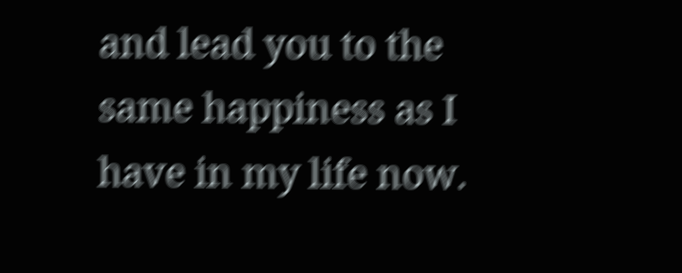and lead you to the same happiness as I have in my life now.